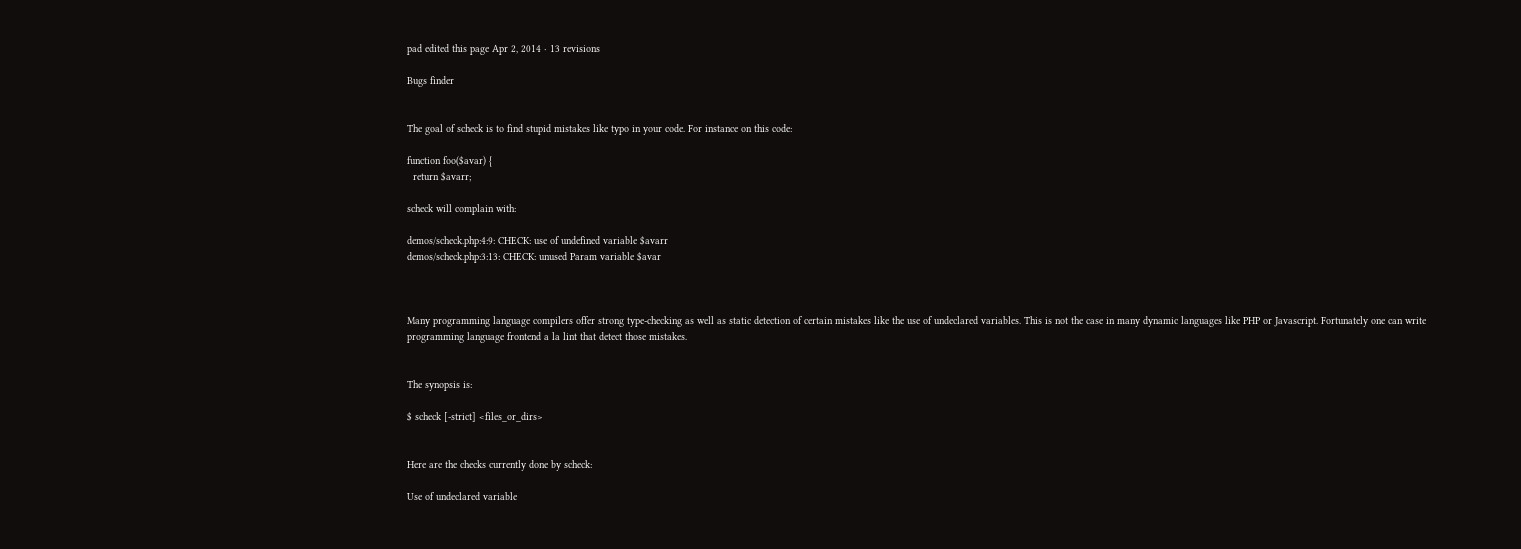pad edited this page Apr 2, 2014 · 13 revisions

Bugs finder


The goal of scheck is to find stupid mistakes like typo in your code. For instance on this code:

function foo($avar) {
  return $avarr;

scheck will complain with:

demos/scheck.php:4:9: CHECK: use of undefined variable $avarr
demos/scheck.php:3:13: CHECK: unused Param variable $avar



Many programming language compilers offer strong type-checking as well as static detection of certain mistakes like the use of undeclared variables. This is not the case in many dynamic languages like PHP or Javascript. Fortunately one can write programming language frontend a la lint that detect those mistakes.


The synopsis is:

$ scheck [-strict] <files_or_dirs>


Here are the checks currently done by scheck:

Use of undeclared variable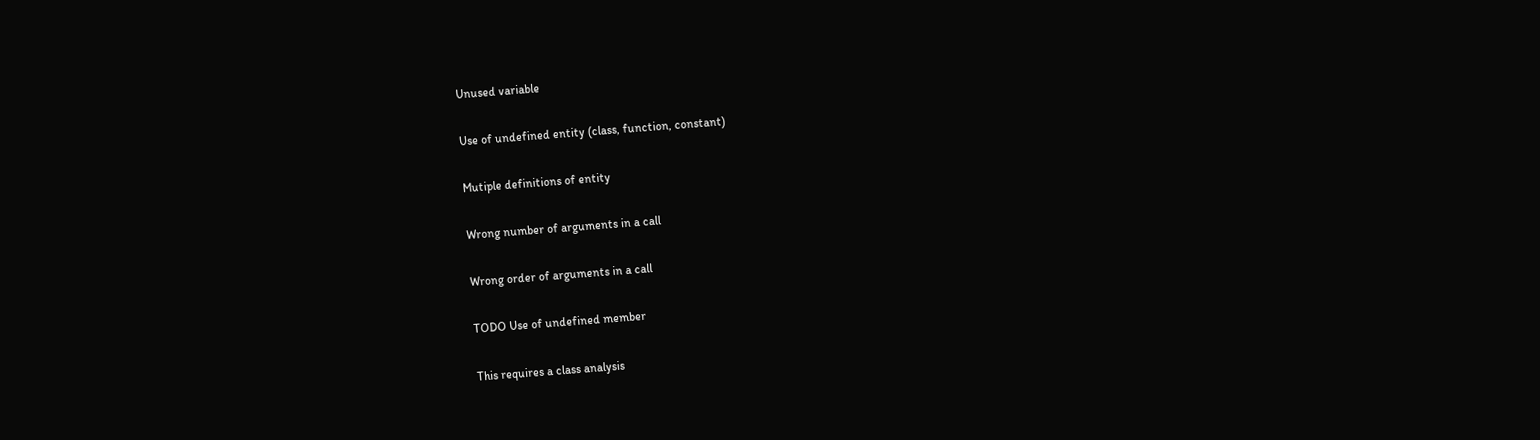Unused variable

Use of undefined entity (class, function, constant)

Mutiple definitions of entity

Wrong number of arguments in a call

Wrong order of arguments in a call

TODO Use of undefined member

This requires a class analysis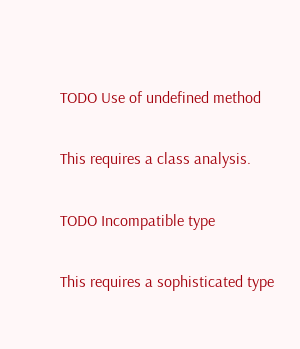TODO Use of undefined method

This requires a class analysis.

TODO Incompatible type

This requires a sophisticated type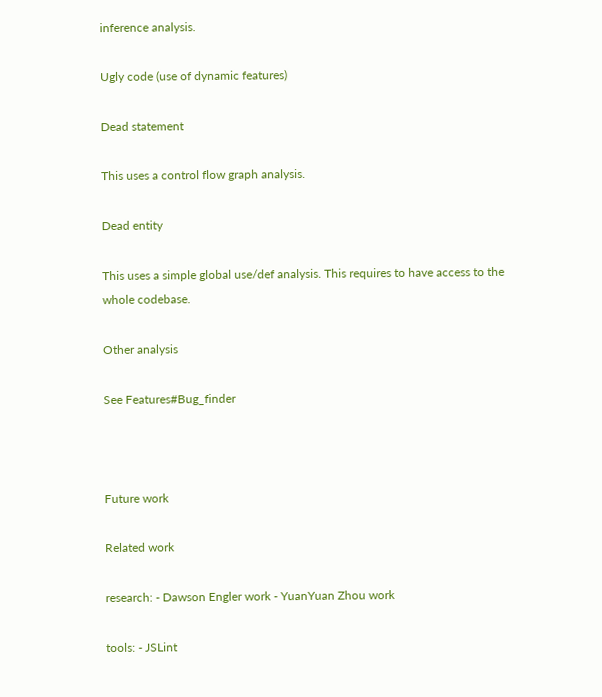inference analysis.

Ugly code (use of dynamic features)

Dead statement

This uses a control flow graph analysis.

Dead entity

This uses a simple global use/def analysis. This requires to have access to the whole codebase.

Other analysis

See Features#Bug_finder



Future work

Related work

research: - Dawson Engler work - YuanYuan Zhou work

tools: - JSLint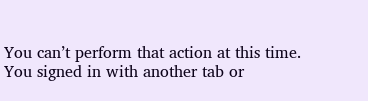You can’t perform that action at this time.
You signed in with another tab or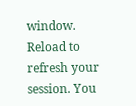window. Reload to refresh your session. You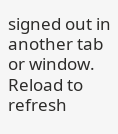signed out in another tab or window. Reload to refresh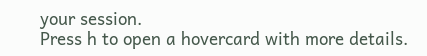your session.
Press h to open a hovercard with more details.